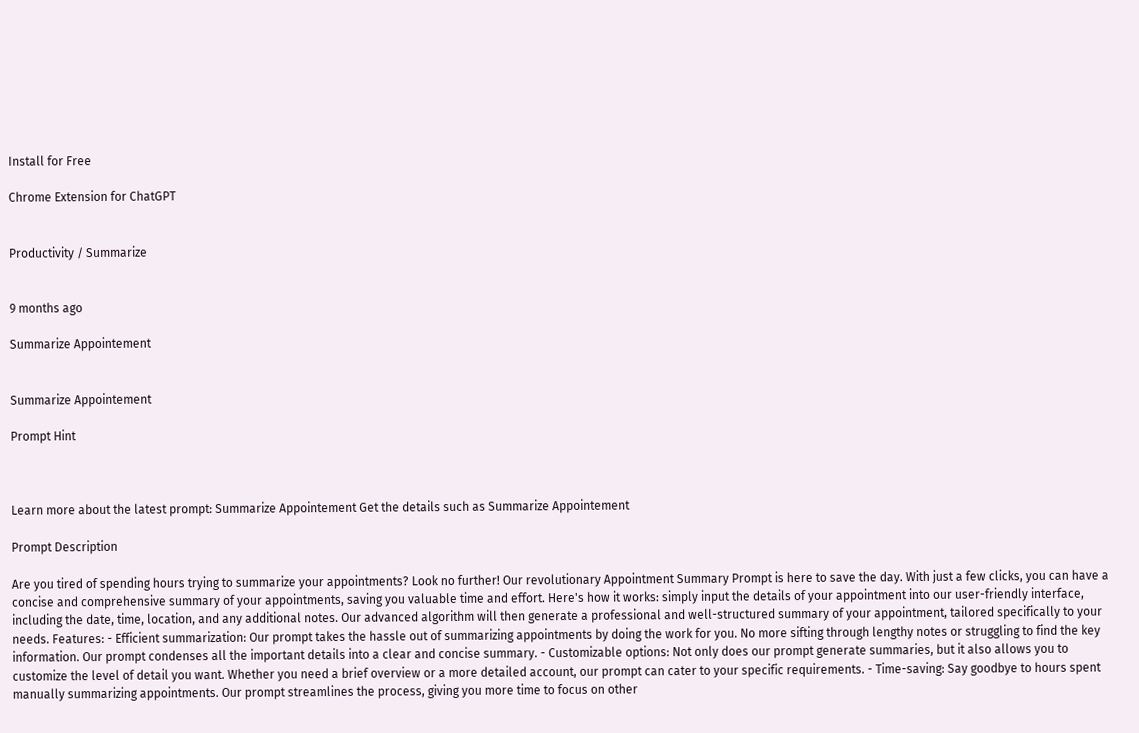Install for Free

Chrome Extension for ChatGPT


Productivity / Summarize


9 months ago

Summarize Appointement


Summarize Appointement

Prompt Hint



Learn more about the latest prompt: Summarize Appointement Get the details such as Summarize Appointement

Prompt Description

Are you tired of spending hours trying to summarize your appointments? Look no further! Our revolutionary Appointment Summary Prompt is here to save the day. With just a few clicks, you can have a concise and comprehensive summary of your appointments, saving you valuable time and effort. Here's how it works: simply input the details of your appointment into our user-friendly interface, including the date, time, location, and any additional notes. Our advanced algorithm will then generate a professional and well-structured summary of your appointment, tailored specifically to your needs. Features: - Efficient summarization: Our prompt takes the hassle out of summarizing appointments by doing the work for you. No more sifting through lengthy notes or struggling to find the key information. Our prompt condenses all the important details into a clear and concise summary. - Customizable options: Not only does our prompt generate summaries, but it also allows you to customize the level of detail you want. Whether you need a brief overview or a more detailed account, our prompt can cater to your specific requirements. - Time-saving: Say goodbye to hours spent manually summarizing appointments. Our prompt streamlines the process, giving you more time to focus on other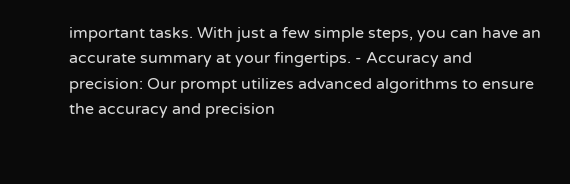important tasks. With just a few simple steps, you can have an accurate summary at your fingertips. - Accuracy and precision: Our prompt utilizes advanced algorithms to ensure the accuracy and precision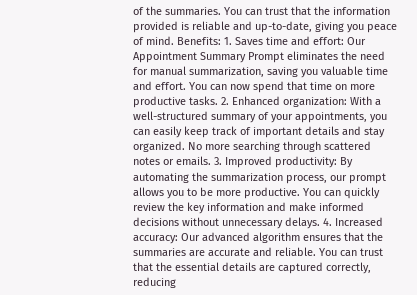of the summaries. You can trust that the information provided is reliable and up-to-date, giving you peace of mind. Benefits: 1. Saves time and effort: Our Appointment Summary Prompt eliminates the need for manual summarization, saving you valuable time and effort. You can now spend that time on more productive tasks. 2. Enhanced organization: With a well-structured summary of your appointments, you can easily keep track of important details and stay organized. No more searching through scattered notes or emails. 3. Improved productivity: By automating the summarization process, our prompt allows you to be more productive. You can quickly review the key information and make informed decisions without unnecessary delays. 4. Increased accuracy: Our advanced algorithm ensures that the summaries are accurate and reliable. You can trust that the essential details are captured correctly, reducing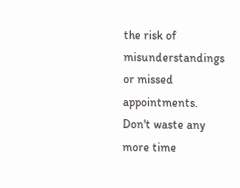the risk of misunderstandings or missed appointments. Don't waste any more time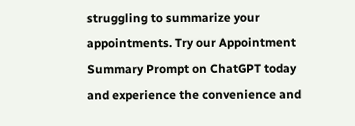struggling to summarize your appointments. Try our Appointment Summary Prompt on ChatGPT today and experience the convenience and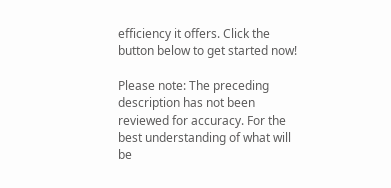efficiency it offers. Click the button below to get started now!

Please note: The preceding description has not been reviewed for accuracy. For the best understanding of what will be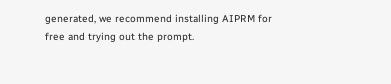generated, we recommend installing AIPRM for free and trying out the prompt.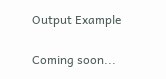Output Example

Coming soon...